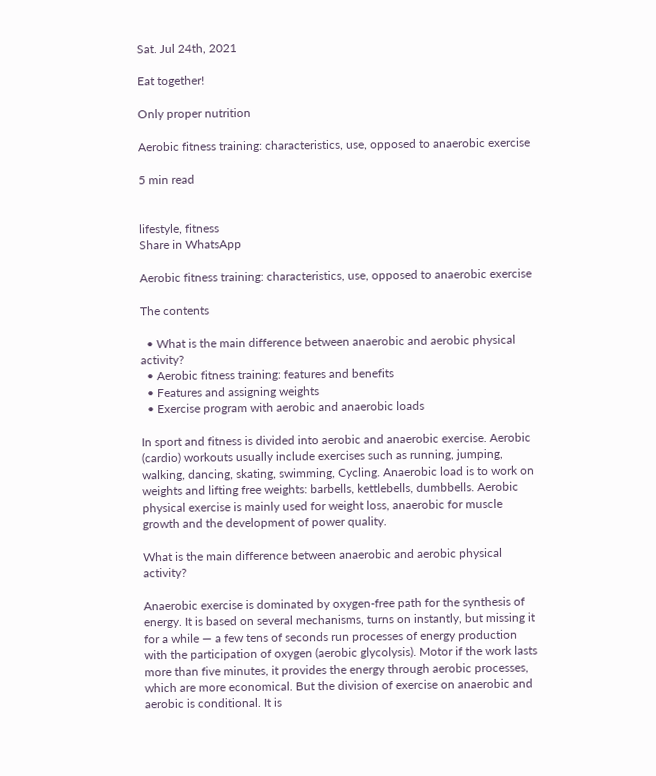Sat. Jul 24th, 2021

Eat together!

Only proper nutrition

Aerobic fitness training: characteristics, use, opposed to anaerobic exercise

5 min read


lifestyle, fitness
Share in WhatsApp

Aerobic fitness training: characteristics, use, opposed to anaerobic exercise

The contents

  • What is the main difference between anaerobic and aerobic physical activity?
  • Aerobic fitness training: features and benefits
  • Features and assigning weights
  • Exercise program with aerobic and anaerobic loads

In sport and fitness is divided into aerobic and anaerobic exercise. Aerobic (cardio) workouts usually include exercises such as running, jumping, walking, dancing, skating, swimming, Cycling. Anaerobic load is to work on weights and lifting free weights: barbells, kettlebells, dumbbells. Aerobic physical exercise is mainly used for weight loss, anaerobic for muscle growth and the development of power quality.

What is the main difference between anaerobic and aerobic physical activity?

Anaerobic exercise is dominated by oxygen-free path for the synthesis of energy. It is based on several mechanisms, turns on instantly, but missing it for a while — a few tens of seconds run processes of energy production with the participation of oxygen (aerobic glycolysis). Motor if the work lasts more than five minutes, it provides the energy through aerobic processes, which are more economical. But the division of exercise on anaerobic and aerobic is conditional. It is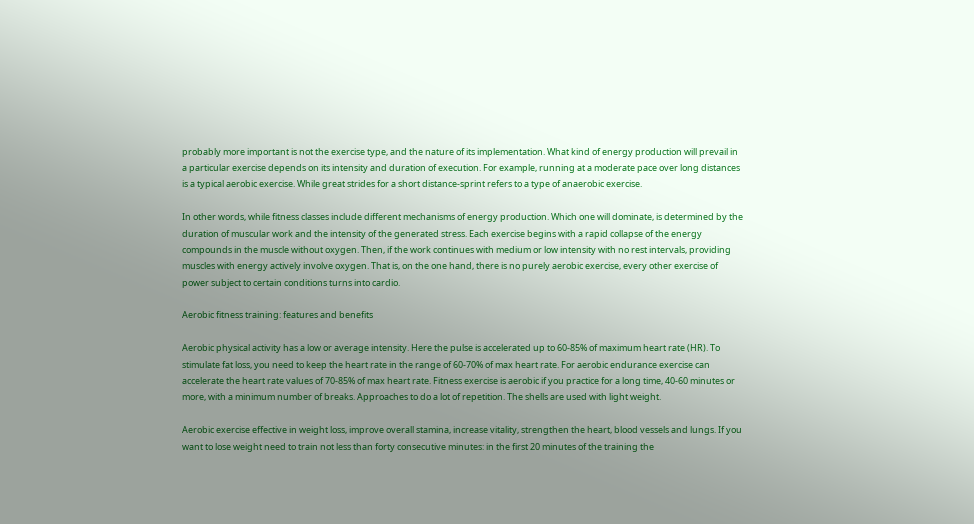probably more important is not the exercise type, and the nature of its implementation. What kind of energy production will prevail in a particular exercise depends on its intensity and duration of execution. For example, running at a moderate pace over long distances is a typical aerobic exercise. While great strides for a short distance-sprint refers to a type of anaerobic exercise.

In other words, while fitness classes include different mechanisms of energy production. Which one will dominate, is determined by the duration of muscular work and the intensity of the generated stress. Each exercise begins with a rapid collapse of the energy compounds in the muscle without oxygen. Then, if the work continues with medium or low intensity with no rest intervals, providing muscles with energy actively involve oxygen. That is, on the one hand, there is no purely aerobic exercise, every other exercise of power subject to certain conditions turns into cardio.

Aerobic fitness training: features and benefits

Aerobic physical activity has a low or average intensity. Here the pulse is accelerated up to 60-85% of maximum heart rate (HR). To stimulate fat loss, you need to keep the heart rate in the range of 60-70% of max heart rate. For aerobic endurance exercise can accelerate the heart rate values of 70-85% of max heart rate. Fitness exercise is aerobic if you practice for a long time, 40-60 minutes or more, with a minimum number of breaks. Approaches to do a lot of repetition. The shells are used with light weight.

Aerobic exercise effective in weight loss, improve overall stamina, increase vitality, strengthen the heart, blood vessels and lungs. If you want to lose weight need to train not less than forty consecutive minutes: in the first 20 minutes of the training the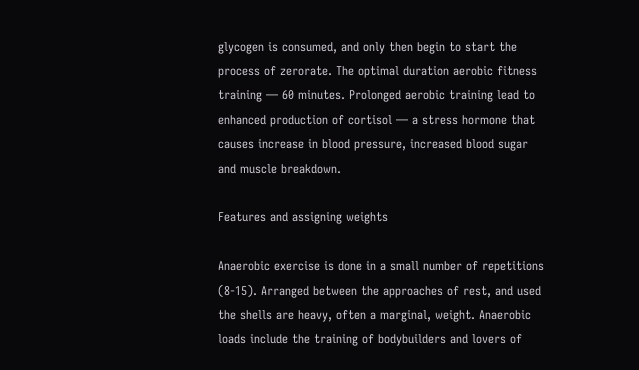glycogen is consumed, and only then begin to start the process of zerorate. The optimal duration aerobic fitness training — 60 minutes. Prolonged aerobic training lead to enhanced production of cortisol — a stress hormone that causes increase in blood pressure, increased blood sugar and muscle breakdown.

Features and assigning weights

Anaerobic exercise is done in a small number of repetitions (8-15). Arranged between the approaches of rest, and used the shells are heavy, often a marginal, weight. Anaerobic loads include the training of bodybuilders and lovers of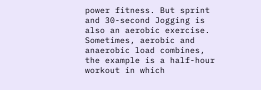power fitness. But sprint and 30-second Jogging is also an aerobic exercise. Sometimes, aerobic and anaerobic load combines, the example is a half-hour workout in which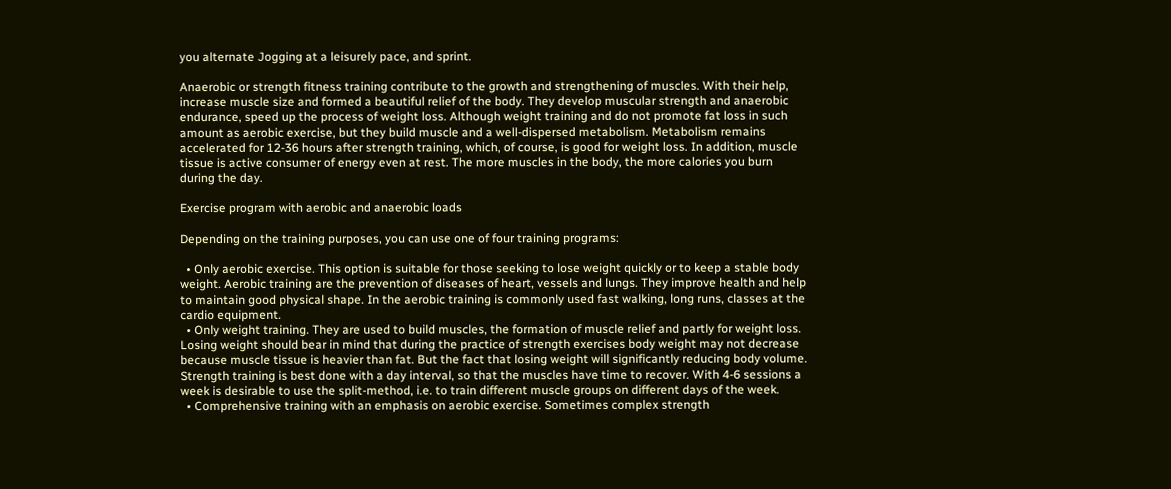you alternate Jogging at a leisurely pace, and sprint.

Anaerobic or strength fitness training contribute to the growth and strengthening of muscles. With their help, increase muscle size and formed a beautiful relief of the body. They develop muscular strength and anaerobic endurance, speed up the process of weight loss. Although weight training and do not promote fat loss in such amount as aerobic exercise, but they build muscle and a well-dispersed metabolism. Metabolism remains accelerated for 12-36 hours after strength training, which, of course, is good for weight loss. In addition, muscle tissue is active consumer of energy even at rest. The more muscles in the body, the more calories you burn during the day.

Exercise program with aerobic and anaerobic loads

Depending on the training purposes, you can use one of four training programs:

  • Only aerobic exercise. This option is suitable for those seeking to lose weight quickly or to keep a stable body weight. Aerobic training are the prevention of diseases of heart, vessels and lungs. They improve health and help to maintain good physical shape. In the aerobic training is commonly used fast walking, long runs, classes at the cardio equipment.
  • Only weight training. They are used to build muscles, the formation of muscle relief and partly for weight loss. Losing weight should bear in mind that during the practice of strength exercises body weight may not decrease because muscle tissue is heavier than fat. But the fact that losing weight will significantly reducing body volume. Strength training is best done with a day interval, so that the muscles have time to recover. With 4-6 sessions a week is desirable to use the split-method, i.e. to train different muscle groups on different days of the week.
  • Comprehensive training with an emphasis on aerobic exercise. Sometimes complex strength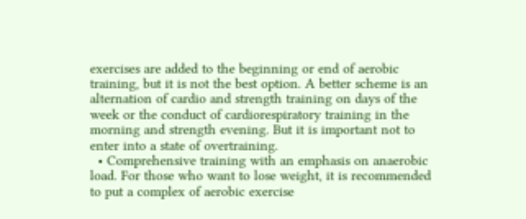exercises are added to the beginning or end of aerobic training, but it is not the best option. A better scheme is an alternation of cardio and strength training on days of the week or the conduct of cardiorespiratory training in the morning and strength evening. But it is important not to enter into a state of overtraining.
  • Comprehensive training with an emphasis on anaerobic load. For those who want to lose weight, it is recommended to put a complex of aerobic exercise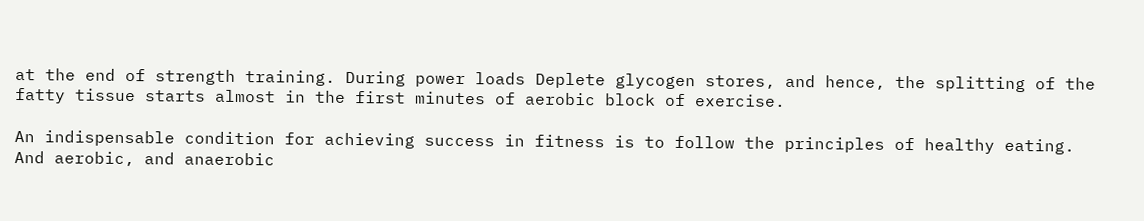at the end of strength training. During power loads Deplete glycogen stores, and hence, the splitting of the fatty tissue starts almost in the first minutes of aerobic block of exercise.

An indispensable condition for achieving success in fitness is to follow the principles of healthy eating. And aerobic, and anaerobic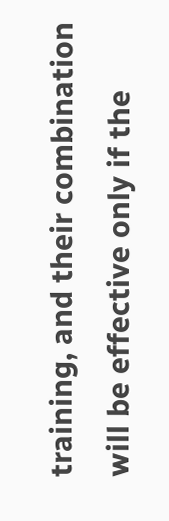training, and their combination will be effective only if the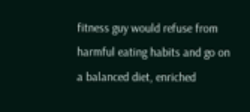fitness guy would refuse from harmful eating habits and go on a balanced diet, enriched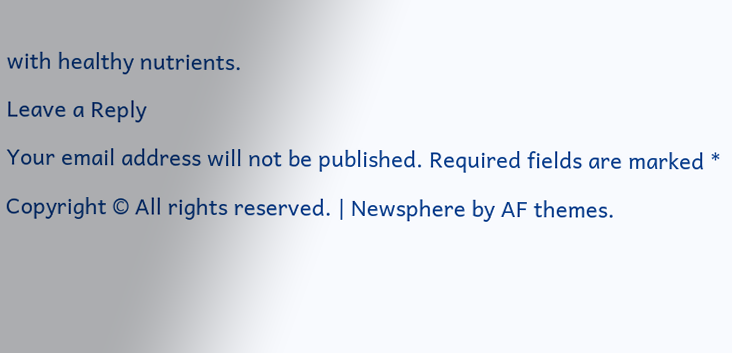with healthy nutrients.

Leave a Reply

Your email address will not be published. Required fields are marked *

Copyright © All rights reserved. | Newsphere by AF themes.